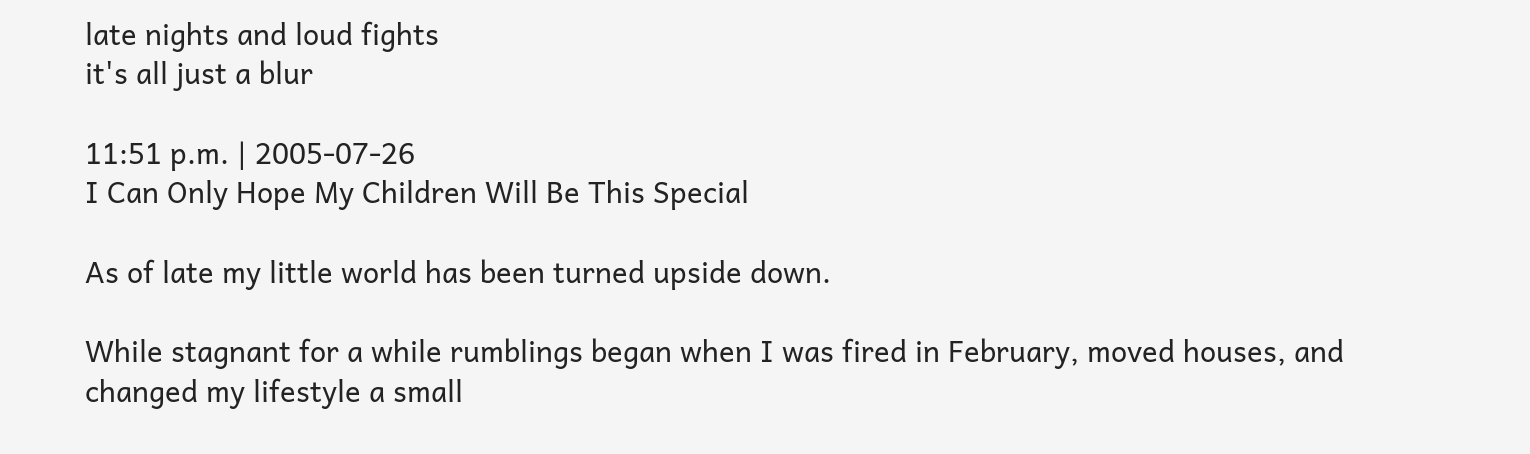late nights and loud fights
it's all just a blur

11:51 p.m. | 2005-07-26
I Can Only Hope My Children Will Be This Special

As of late my little world has been turned upside down.

While stagnant for a while rumblings began when I was fired in February, moved houses, and changed my lifestyle a small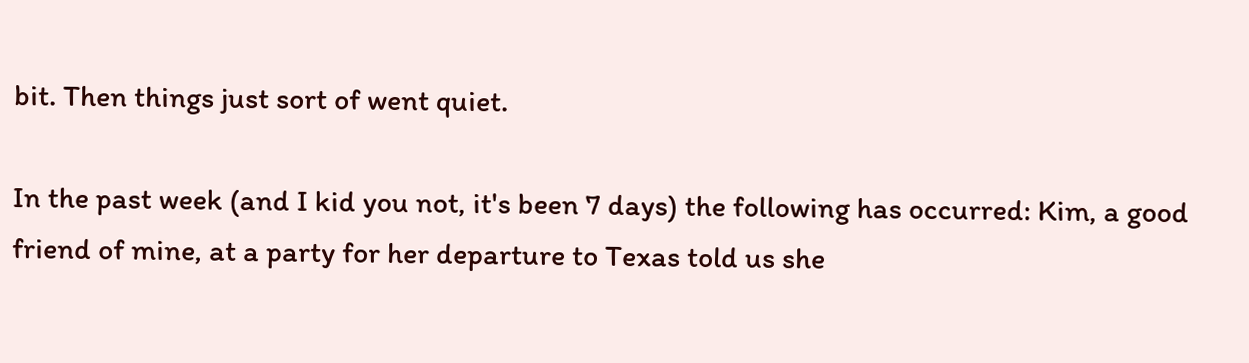bit. Then things just sort of went quiet.

In the past week (and I kid you not, it's been 7 days) the following has occurred: Kim, a good friend of mine, at a party for her departure to Texas told us she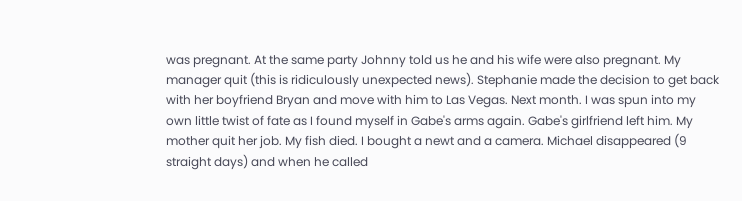was pregnant. At the same party Johnny told us he and his wife were also pregnant. My manager quit (this is ridiculously unexpected news). Stephanie made the decision to get back with her boyfriend Bryan and move with him to Las Vegas. Next month. I was spun into my own little twist of fate as I found myself in Gabe's arms again. Gabe's girlfriend left him. My mother quit her job. My fish died. I bought a newt and a camera. Michael disappeared (9 straight days) and when he called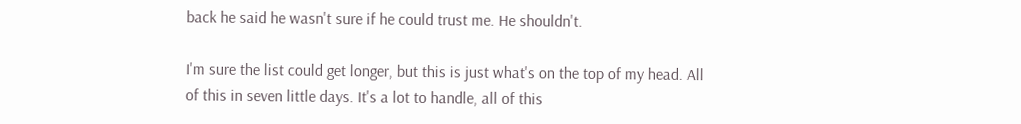back he said he wasn't sure if he could trust me. He shouldn't.

I'm sure the list could get longer, but this is just what's on the top of my head. All of this in seven little days. It's a lot to handle, all of this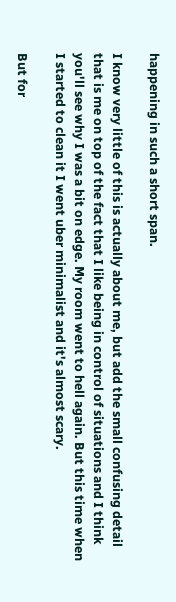happening in such a short span.

I know very little of this is actually about me, but add the small confusing detail that is me on top of the fact that I like being in control of situations and I think you'll see why I was a bit on edge. My room went to hell again. But this time when I started to clean it I went uber minimalist and it's almost scary.

But for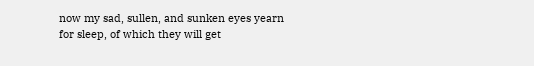now my sad, sullen, and sunken eyes yearn for sleep, of which they will get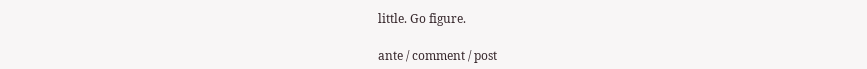little. Go figure.

ante / comment / post